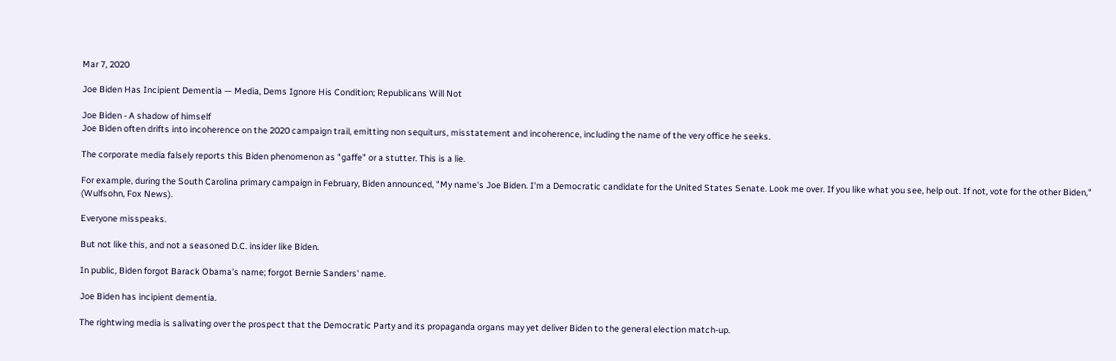Mar 7, 2020

Joe Biden Has Incipient Dementia — Media, Dems Ignore His Condition; Republicans Will Not

Joe Biden - A shadow of himself
Joe Biden often drifts into incoherence on the 2020 campaign trail, emitting non sequiturs, misstatement and incoherence, including the name of the very office he seeks.

The corporate media falsely reports this Biden phenomenon as "gaffe" or a stutter. This is a lie.

For example, during the South Carolina primary campaign in February, Biden announced, "My name's Joe Biden. I'm a Democratic candidate for the United States Senate. Look me over. If you like what you see, help out. If not, vote for the other Biden," (Wulfsohn, Fox News).

Everyone misspeaks.

But not like this, and not a seasoned D.C. insider like Biden.

In public, Biden forgot Barack Obama's name; forgot Bernie Sanders' name.

Joe Biden has incipient dementia.

The rightwing media is salivating over the prospect that the Democratic Party and its propaganda organs may yet deliver Biden to the general election match-up.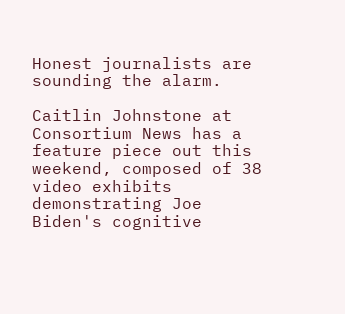Honest journalists are sounding the alarm.

Caitlin Johnstone at Consortium News has a feature piece out this weekend, composed of 38 video exhibits demonstrating Joe Biden's cognitive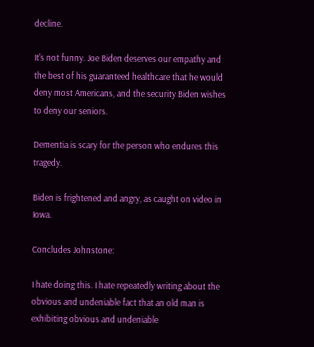decline.

It's not funny. Joe Biden deserves our empathy and the best of his guaranteed healthcare that he would deny most Americans, and the security Biden wishes to deny our seniors.

Dementia is scary for the person who endures this tragedy.

Biden is frightened and angry, as caught on video in Iowa.

Concludes Johnstone:

I hate doing this. I hate repeatedly writing about the obvious and undeniable fact that an old man is exhibiting obvious and undeniable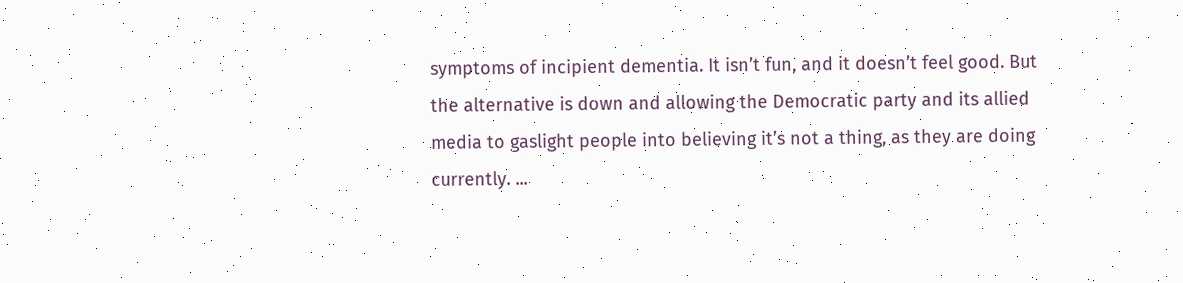symptoms of incipient dementia. It isn’t fun, and it doesn’t feel good. But the alternative is down and allowing the Democratic party and its allied media to gaslight people into believing it’s not a thing, as they are doing currently. ...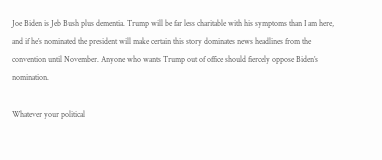Joe Biden is Jeb Bush plus dementia. Trump will be far less charitable with his symptoms than I am here, and if he’s nominated the president will make certain this story dominates news headlines from the convention until November. Anyone who wants Trump out of office should fiercely oppose Biden’s nomination.

Whatever your political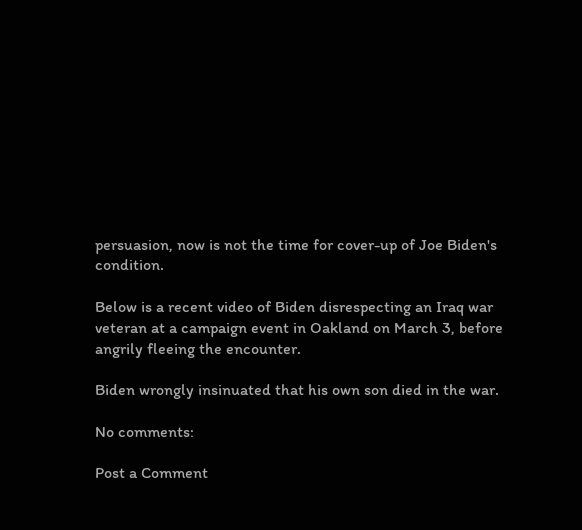persuasion, now is not the time for cover-up of Joe Biden's condition.

Below is a recent video of Biden disrespecting an Iraq war veteran at a campaign event in Oakland on March 3, before angrily fleeing the encounter.

Biden wrongly insinuated that his own son died in the war.

No comments:

Post a Comment